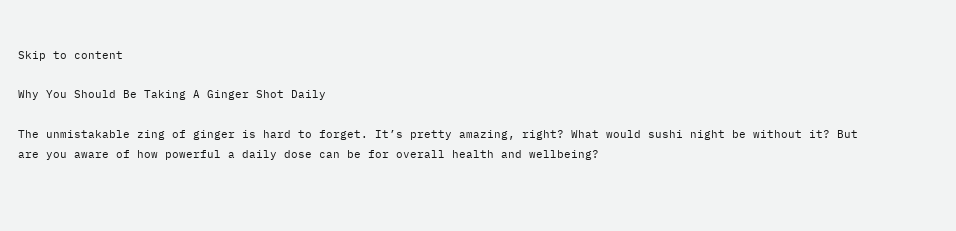Skip to content

Why You Should Be Taking A Ginger Shot Daily

The unmistakable zing of ginger is hard to forget. It’s pretty amazing, right? What would sushi night be without it? But are you aware of how powerful a daily dose can be for overall health and wellbeing?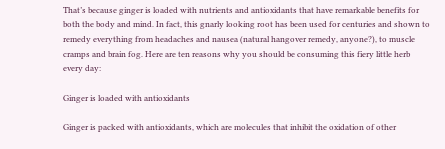That’s because ginger is loaded with nutrients and antioxidants that have remarkable benefits for both the body and mind. In fact, this gnarly looking root has been used for centuries and shown to remedy everything from headaches and nausea (natural hangover remedy, anyone?), to muscle cramps and brain fog. Here are ten reasons why you should be consuming this fiery little herb every day:

Ginger is loaded with antioxidants

Ginger is packed with antioxidants, which are molecules that inhibit the oxidation of other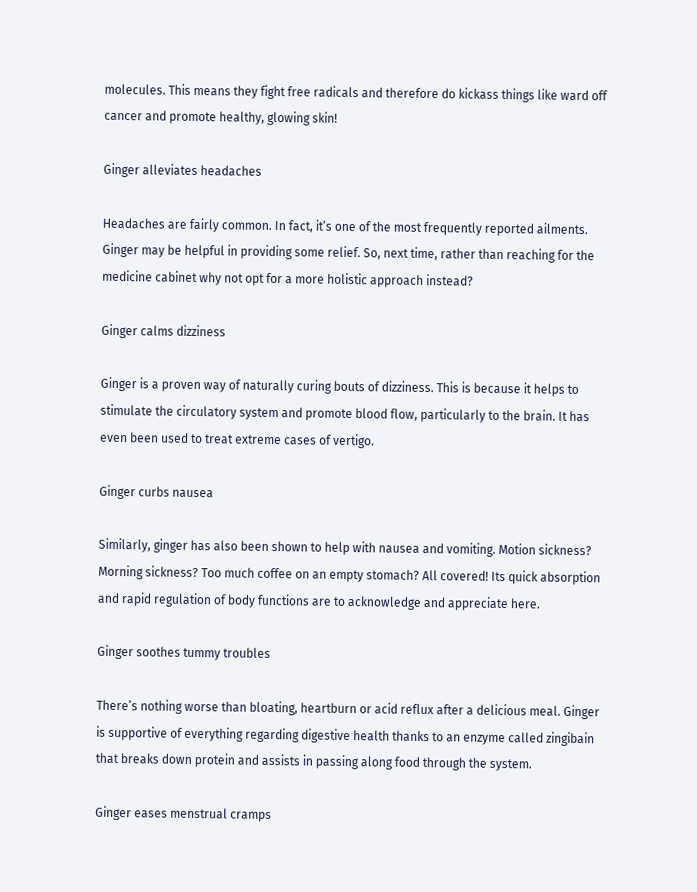molecules. This means they fight free radicals and therefore do kickass things like ward off cancer and promote healthy, glowing skin!

Ginger alleviates headaches

Headaches are fairly common. In fact, it’s one of the most frequently reported ailments. Ginger may be helpful in providing some relief. So, next time, rather than reaching for the medicine cabinet why not opt for a more holistic approach instead?

Ginger calms dizziness

Ginger is a proven way of naturally curing bouts of dizziness. This is because it helps to stimulate the circulatory system and promote blood flow, particularly to the brain. It has even been used to treat extreme cases of vertigo.

Ginger curbs nausea

Similarly, ginger has also been shown to help with nausea and vomiting. Motion sickness? Morning sickness? Too much coffee on an empty stomach? All covered! Its quick absorption and rapid regulation of body functions are to acknowledge and appreciate here.

Ginger soothes tummy troubles

There’s nothing worse than bloating, heartburn or acid reflux after a delicious meal. Ginger is supportive of everything regarding digestive health thanks to an enzyme called zingibain that breaks down protein and assists in passing along food through the system.

Ginger eases menstrual cramps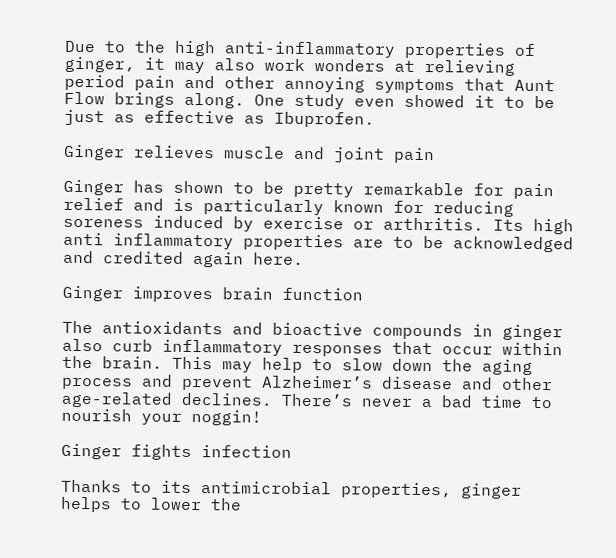Due to the high anti-inflammatory properties of ginger, it may also work wonders at relieving period pain and other annoying symptoms that Aunt Flow brings along. One study even showed it to be just as effective as Ibuprofen.

Ginger relieves muscle and joint pain

Ginger has shown to be pretty remarkable for pain relief and is particularly known for reducing soreness induced by exercise or arthritis. Its high anti inflammatory properties are to be acknowledged and credited again here.

Ginger improves brain function

The antioxidants and bioactive compounds in ginger also curb inflammatory responses that occur within the brain. This may help to slow down the aging process and prevent Alzheimer’s disease and other  age-related declines. There’s never a bad time to nourish your noggin!

Ginger fights infection

Thanks to its antimicrobial properties, ginger helps to lower the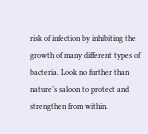risk of infection by inhibiting the growth of many different types of bacteria. Look no further than nature’s saloon to protect and strengthen from within.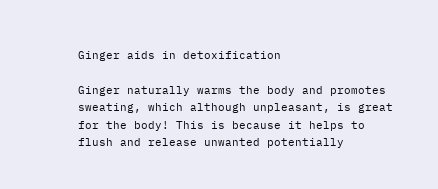Ginger aids in detoxification

Ginger naturally warms the body and promotes sweating, which although unpleasant, is great for the body! This is because it helps to flush and release unwanted potentially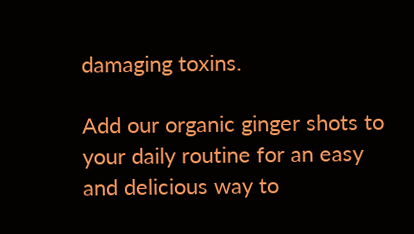damaging toxins.

Add our organic ginger shots to your daily routine for an easy and delicious way to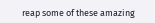reap some of these amazing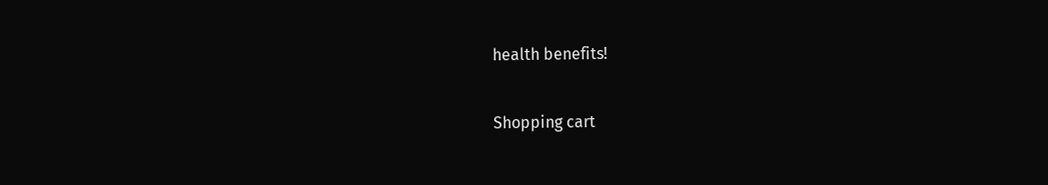health benefits!

Shopping cart